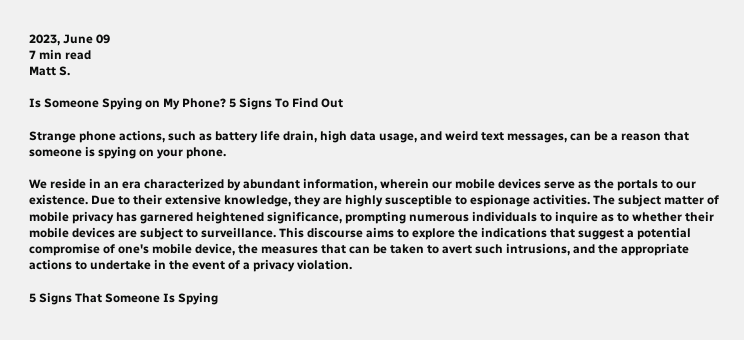2023, June 09
7 min read
Matt S.

Is Someone Spying on My Phone? 5 Signs To Find Out

Strange phone actions, such as battery life drain, high data usage, and weird text messages, can be a reason that someone is spying on your phone.

We reside in an era characterized by abundant information, wherein our mobile devices serve as the portals to our existence. Due to their extensive knowledge, they are highly susceptible to espionage activities. The subject matter of mobile privacy has garnered heightened significance, prompting numerous individuals to inquire as to whether their mobile devices are subject to surveillance. This discourse aims to explore the indications that suggest a potential compromise of one's mobile device, the measures that can be taken to avert such intrusions, and the appropriate actions to undertake in the event of a privacy violation.

5 Signs That Someone Is Spying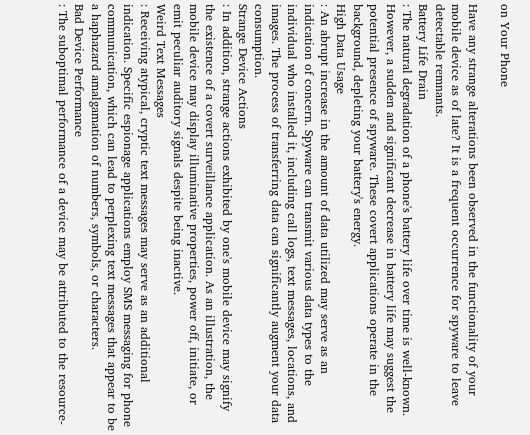on Your Phone

Have any strange alterations been observed in the functionality of your mobile device as of late? It is a frequent occurrence for spyware to leave detectable remnants.
Battery Life Drain
: The natural degradation of a phone's battery life over time is well-known. However, a sudden and significant decrease in battery life may suggest the potential presence of spyware. These covert applications operate in the background, depleting your battery's energy.
High Data Usage
: An abrupt increase in the amount of data utilized may serve as an indication of concern. Spyware can transmit various data types to the individual who installed it, including call logs, text messages, locations, and images. The process of transferring data can significantly augment your data consumption.
Strange Device Actions
: In addition, strange actions exhibited by one's mobile device may signify the existence of a covert surveillance application. As an illustration, the mobile device may display illuminative properties, power off, initiate, or emit peculiar auditory signals despite being inactive.
Weird Text Messages
: Receiving atypical, cryptic text messages may serve as an additional indication. Specific espionage applications employ SMS messaging for phone communication, which can lead to perplexing text messages that appear to be a haphazard amalgamation of numbers, symbols, or characters.
Bad Device Performance
: The suboptimal performance of a device may be attributed to the resource-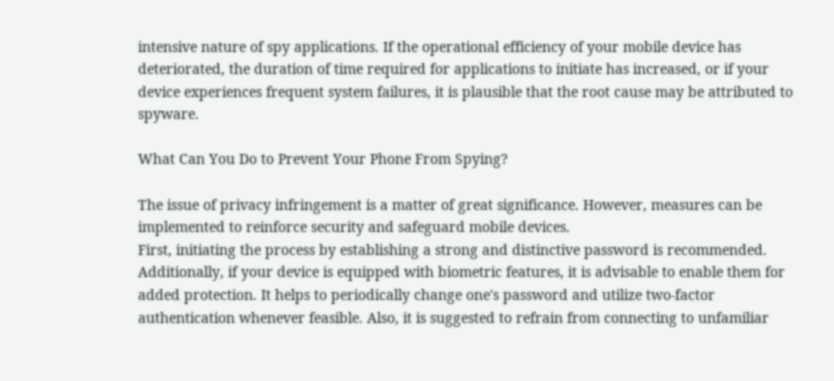intensive nature of spy applications. If the operational efficiency of your mobile device has deteriorated, the duration of time required for applications to initiate has increased, or if your device experiences frequent system failures, it is plausible that the root cause may be attributed to spyware.

What Can You Do to Prevent Your Phone From Spying?

The issue of privacy infringement is a matter of great significance. However, measures can be implemented to reinforce security and safeguard mobile devices.
First, initiating the process by establishing a strong and distinctive password is recommended. Additionally, if your device is equipped with biometric features, it is advisable to enable them for added protection. It helps to periodically change one's password and utilize two-factor authentication whenever feasible. Also, it is suggested to refrain from connecting to unfamiliar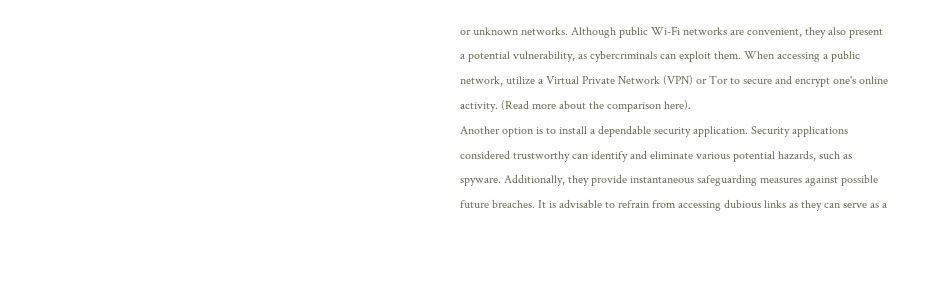or unknown networks. Although public Wi-Fi networks are convenient, they also present a potential vulnerability, as cybercriminals can exploit them. When accessing a public network, utilize a Virtual Private Network (VPN) or Tor to secure and encrypt one's online activity. (Read more about the comparison here).
Another option is to install a dependable security application. Security applications considered trustworthy can identify and eliminate various potential hazards, such as spyware. Additionally, they provide instantaneous safeguarding measures against possible future breaches. It is advisable to refrain from accessing dubious links as they can serve as a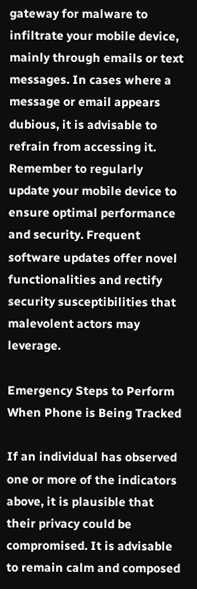gateway for malware to infiltrate your mobile device, mainly through emails or text messages. In cases where a message or email appears dubious, it is advisable to refrain from accessing it.
Remember to regularly update your mobile device to ensure optimal performance and security. Frequent software updates offer novel functionalities and rectify security susceptibilities that malevolent actors may leverage.

Emergency Steps to Perform When Phone is Being Tracked

If an individual has observed one or more of the indicators above, it is plausible that their privacy could be compromised. It is advisable to remain calm and composed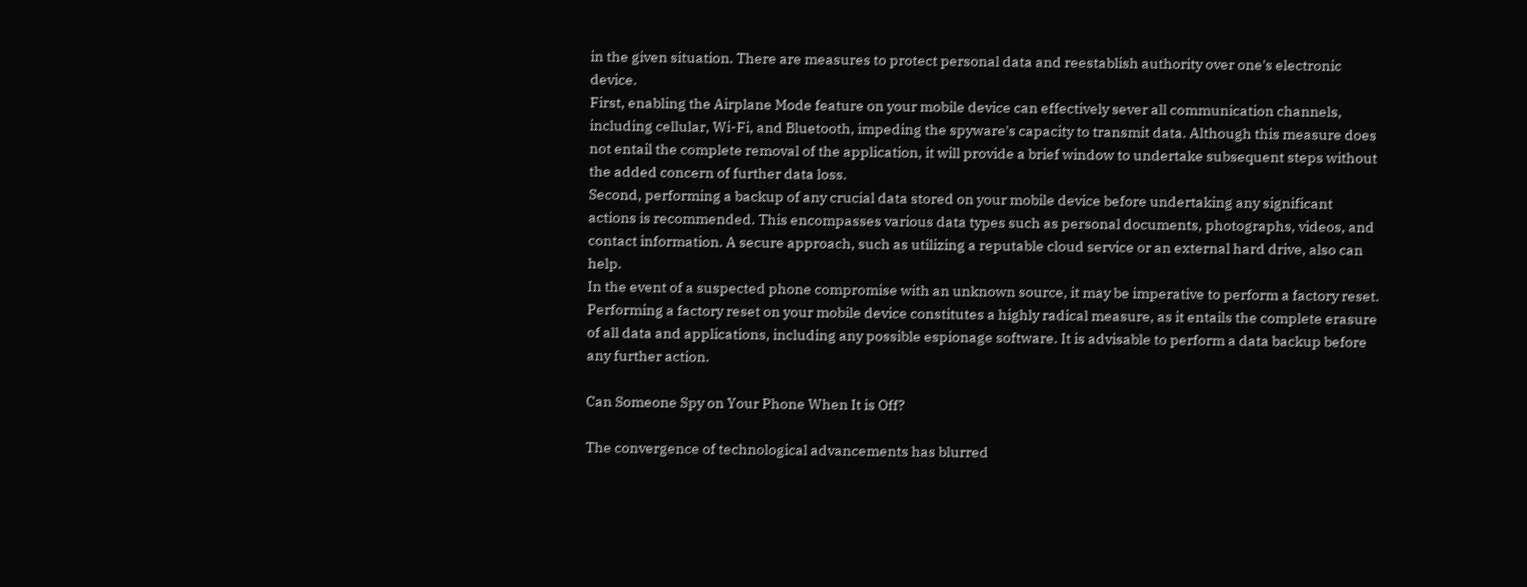in the given situation. There are measures to protect personal data and reestablish authority over one's electronic device.
First, enabling the Airplane Mode feature on your mobile device can effectively sever all communication channels, including cellular, Wi-Fi, and Bluetooth, impeding the spyware's capacity to transmit data. Although this measure does not entail the complete removal of the application, it will provide a brief window to undertake subsequent steps without the added concern of further data loss.
Second, performing a backup of any crucial data stored on your mobile device before undertaking any significant actions is recommended. This encompasses various data types such as personal documents, photographs, videos, and contact information. A secure approach, such as utilizing a reputable cloud service or an external hard drive, also can help.
In the event of a suspected phone compromise with an unknown source, it may be imperative to perform a factory reset. Performing a factory reset on your mobile device constitutes a highly radical measure, as it entails the complete erasure of all data and applications, including any possible espionage software. It is advisable to perform a data backup before any further action.

Can Someone Spy on Your Phone When It is Off?

The convergence of technological advancements has blurred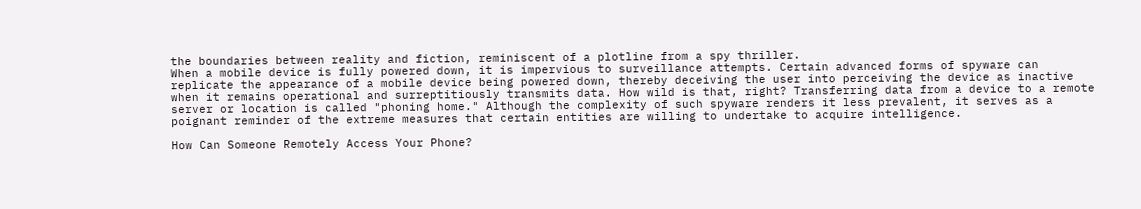the boundaries between reality and fiction, reminiscent of a plotline from a spy thriller.
When a mobile device is fully powered down, it is impervious to surveillance attempts. Certain advanced forms of spyware can replicate the appearance of a mobile device being powered down, thereby deceiving the user into perceiving the device as inactive when it remains operational and surreptitiously transmits data. How wild is that, right? Transferring data from a device to a remote server or location is called "phoning home." Although the complexity of such spyware renders it less prevalent, it serves as a poignant reminder of the extreme measures that certain entities are willing to undertake to acquire intelligence.

How Can Someone Remotely Access Your Phone?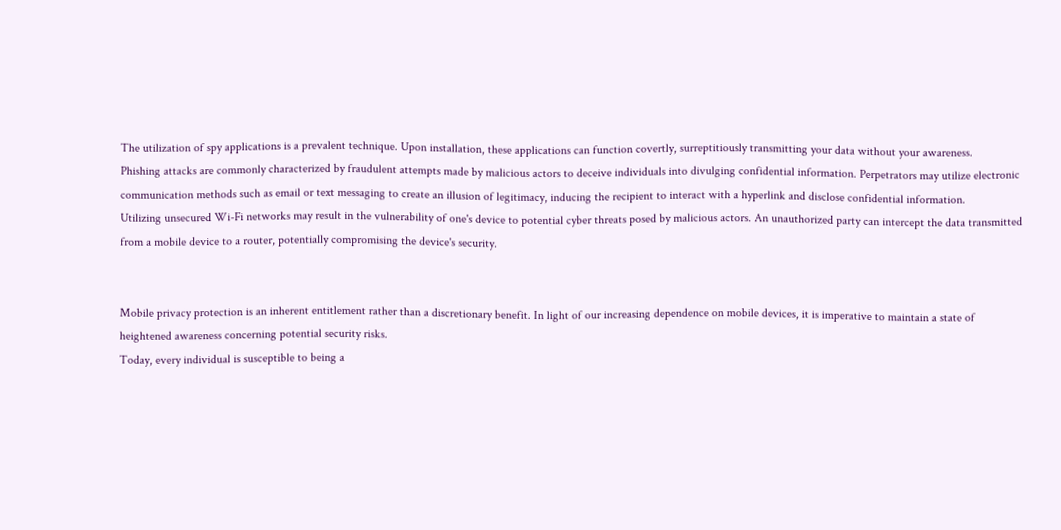The utilization of spy applications is a prevalent technique. Upon installation, these applications can function covertly, surreptitiously transmitting your data without your awareness.
Phishing attacks are commonly characterized by fraudulent attempts made by malicious actors to deceive individuals into divulging confidential information. Perpetrators may utilize electronic communication methods such as email or text messaging to create an illusion of legitimacy, inducing the recipient to interact with a hyperlink and disclose confidential information.
Utilizing unsecured Wi-Fi networks may result in the vulnerability of one's device to potential cyber threats posed by malicious actors. An unauthorized party can intercept the data transmitted from a mobile device to a router, potentially compromising the device's security.


Mobile privacy protection is an inherent entitlement rather than a discretionary benefit. In light of our increasing dependence on mobile devices, it is imperative to maintain a state of heightened awareness concerning potential security risks.
Today, every individual is susceptible to being a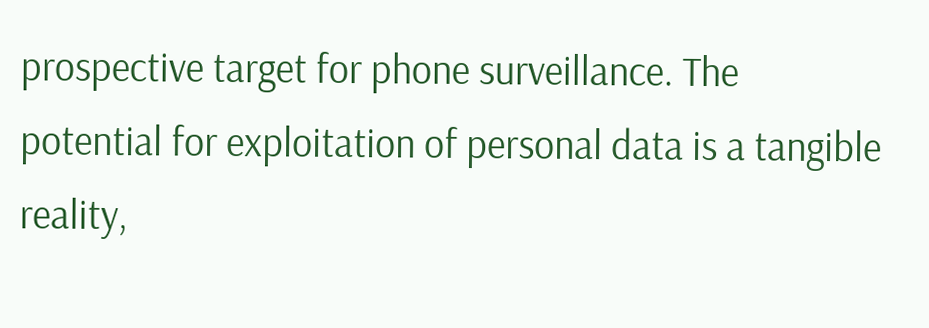prospective target for phone surveillance. The potential for exploitation of personal data is a tangible reality,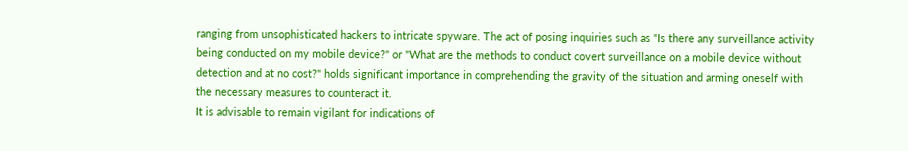ranging from unsophisticated hackers to intricate spyware. The act of posing inquiries such as "Is there any surveillance activity being conducted on my mobile device?" or "What are the methods to conduct covert surveillance on a mobile device without detection and at no cost?" holds significant importance in comprehending the gravity of the situation and arming oneself with the necessary measures to counteract it.
It is advisable to remain vigilant for indications of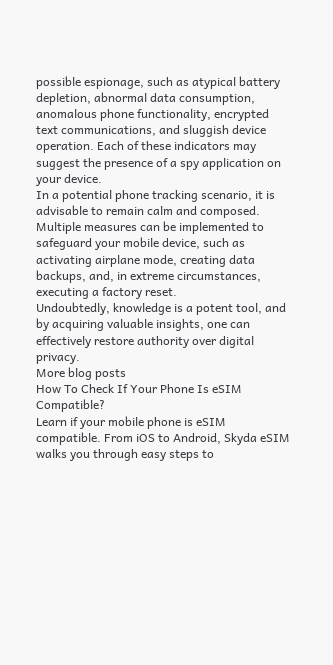possible espionage, such as atypical battery depletion, abnormal data consumption, anomalous phone functionality, encrypted text communications, and sluggish device operation. Each of these indicators may suggest the presence of a spy application on your device.
In a potential phone tracking scenario, it is advisable to remain calm and composed. Multiple measures can be implemented to safeguard your mobile device, such as activating airplane mode, creating data backups, and, in extreme circumstances, executing a factory reset.
Undoubtedly, knowledge is a potent tool, and by acquiring valuable insights, one can effectively restore authority over digital privacy.
More blog posts
How To Check If Your Phone Is eSIM Compatible?
Learn if your mobile phone is eSIM compatible. From iOS to Android, Skyda eSIM walks you through easy steps to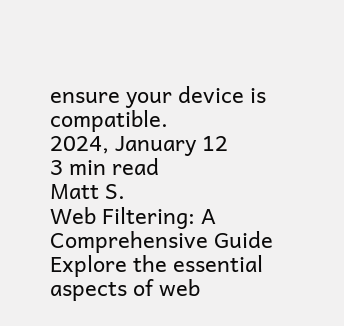ensure your device is compatible.
2024, January 12
3 min read
Matt S.
Web Filtering: A Comprehensive Guide
Explore the essential aspects of web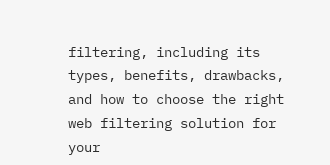filtering, including its types, benefits, drawbacks, and how to choose the right web filtering solution for your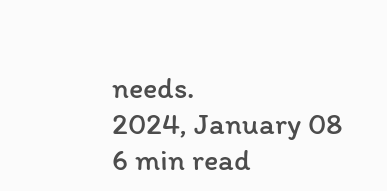needs.
2024, January 08
6 min read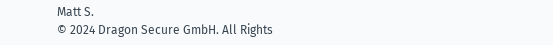Matt S.
© 2024 Dragon Secure GmbH. All Rights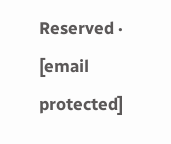Reserved · [email protected]